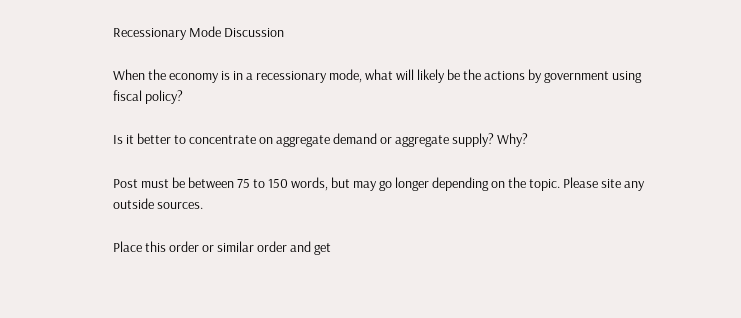Recessionary Mode Discussion

When the economy is in a recessionary mode, what will likely be the actions by government using fiscal policy?

Is it better to concentrate on aggregate demand or aggregate supply? Why?

Post must be between 75 to 150 words, but may go longer depending on the topic. Please site any outside sources.

Place this order or similar order and get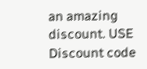an amazing discount. USE Discount code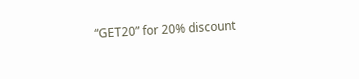“GET20” for 20% discount